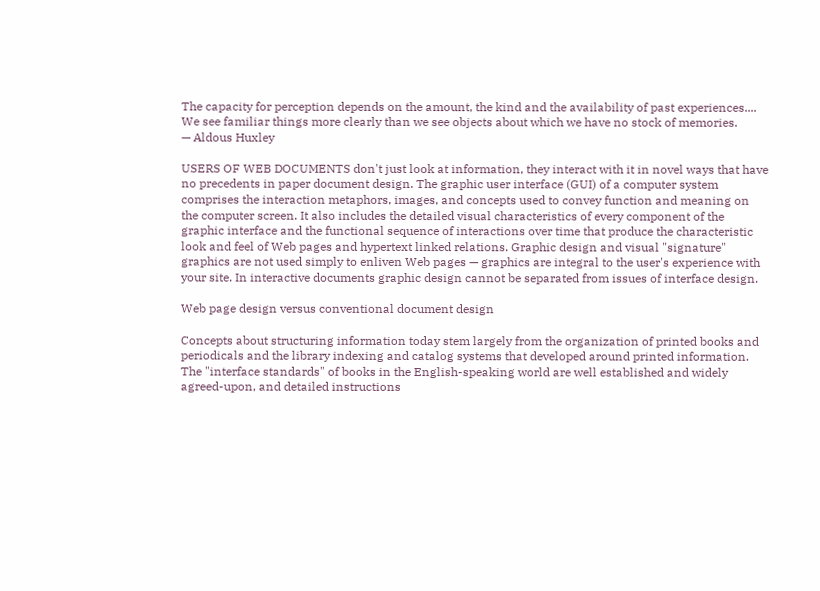The capacity for perception depends on the amount, the kind and the availability of past experiences.... We see familiar things more clearly than we see objects about which we have no stock of memories.
— Aldous Huxley

USERS OF WEB DOCUMENTS don't just look at information, they interact with it in novel ways that have no precedents in paper document design. The graphic user interface (GUI) of a computer system comprises the interaction metaphors, images, and concepts used to convey function and meaning on the computer screen. It also includes the detailed visual characteristics of every component of the graphic interface and the functional sequence of interactions over time that produce the characteristic look and feel of Web pages and hypertext linked relations. Graphic design and visual "signature" graphics are not used simply to enliven Web pages — graphics are integral to the user's experience with your site. In interactive documents graphic design cannot be separated from issues of interface design.

Web page design versus conventional document design

Concepts about structuring information today stem largely from the organization of printed books and periodicals and the library indexing and catalog systems that developed around printed information. The "interface standards" of books in the English-speaking world are well established and widely agreed-upon, and detailed instructions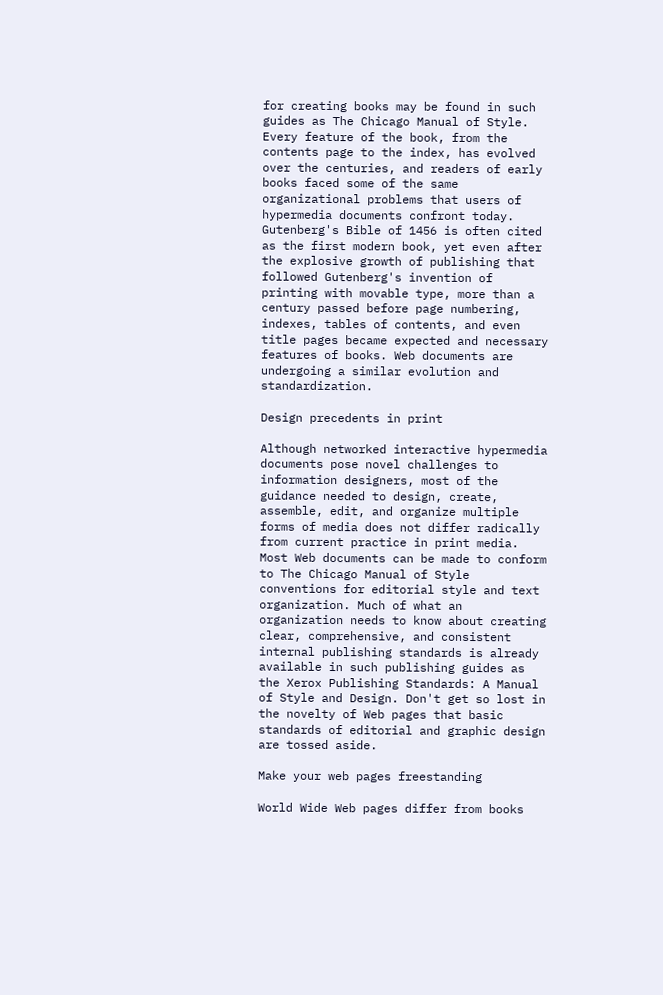for creating books may be found in such guides as The Chicago Manual of Style. Every feature of the book, from the contents page to the index, has evolved over the centuries, and readers of early books faced some of the same organizational problems that users of hypermedia documents confront today. Gutenberg's Bible of 1456 is often cited as the first modern book, yet even after the explosive growth of publishing that followed Gutenberg's invention of printing with movable type, more than a century passed before page numbering, indexes, tables of contents, and even title pages became expected and necessary features of books. Web documents are undergoing a similar evolution and standardization.

Design precedents in print

Although networked interactive hypermedia documents pose novel challenges to information designers, most of the guidance needed to design, create, assemble, edit, and organize multiple forms of media does not differ radically from current practice in print media. Most Web documents can be made to conform to The Chicago Manual of Style conventions for editorial style and text organization. Much of what an organization needs to know about creating clear, comprehensive, and consistent internal publishing standards is already available in such publishing guides as the Xerox Publishing Standards: A Manual of Style and Design. Don't get so lost in the novelty of Web pages that basic standards of editorial and graphic design are tossed aside.

Make your web pages freestanding

World Wide Web pages differ from books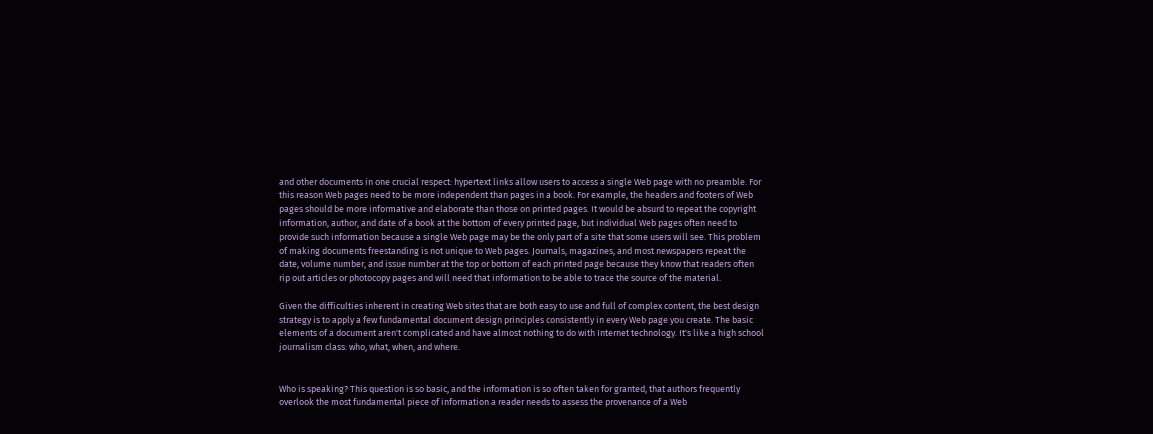and other documents in one crucial respect: hypertext links allow users to access a single Web page with no preamble. For this reason Web pages need to be more independent than pages in a book. For example, the headers and footers of Web pages should be more informative and elaborate than those on printed pages. It would be absurd to repeat the copyright information, author, and date of a book at the bottom of every printed page, but individual Web pages often need to provide such information because a single Web page may be the only part of a site that some users will see. This problem of making documents freestanding is not unique to Web pages. Journals, magazines, and most newspapers repeat the date, volume number, and issue number at the top or bottom of each printed page because they know that readers often rip out articles or photocopy pages and will need that information to be able to trace the source of the material.

Given the difficulties inherent in creating Web sites that are both easy to use and full of complex content, the best design strategy is to apply a few fundamental document design principles consistently in every Web page you create. The basic elements of a document aren't complicated and have almost nothing to do with Internet technology. It's like a high school journalism class: who, what, when, and where.


Who is speaking? This question is so basic, and the information is so often taken for granted, that authors frequently overlook the most fundamental piece of information a reader needs to assess the provenance of a Web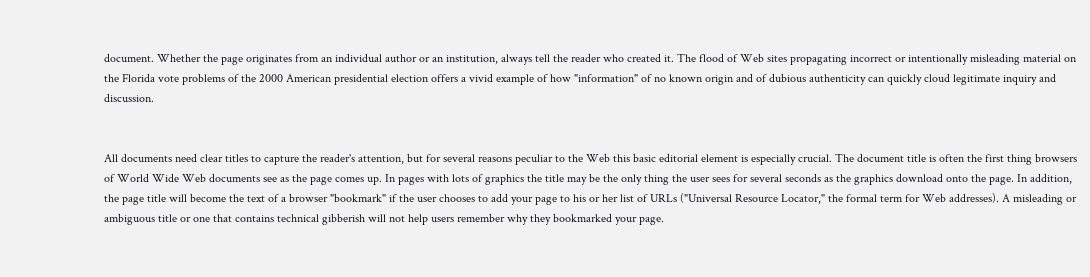document. Whether the page originates from an individual author or an institution, always tell the reader who created it. The flood of Web sites propagating incorrect or intentionally misleading material on the Florida vote problems of the 2000 American presidential election offers a vivid example of how "information" of no known origin and of dubious authenticity can quickly cloud legitimate inquiry and discussion.


All documents need clear titles to capture the reader's attention, but for several reasons peculiar to the Web this basic editorial element is especially crucial. The document title is often the first thing browsers of World Wide Web documents see as the page comes up. In pages with lots of graphics the title may be the only thing the user sees for several seconds as the graphics download onto the page. In addition, the page title will become the text of a browser "bookmark" if the user chooses to add your page to his or her list of URLs ("Universal Resource Locator," the formal term for Web addresses). A misleading or ambiguous title or one that contains technical gibberish will not help users remember why they bookmarked your page.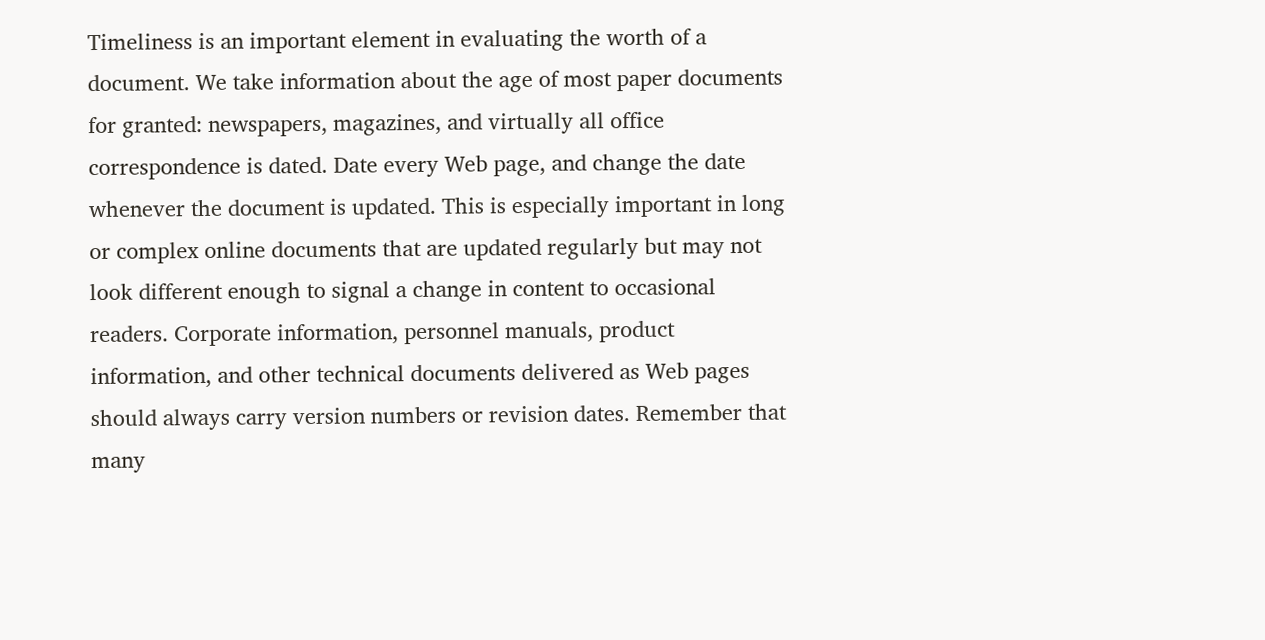Timeliness is an important element in evaluating the worth of a document. We take information about the age of most paper documents for granted: newspapers, magazines, and virtually all office correspondence is dated. Date every Web page, and change the date whenever the document is updated. This is especially important in long or complex online documents that are updated regularly but may not look different enough to signal a change in content to occasional readers. Corporate information, personnel manuals, product information, and other technical documents delivered as Web pages should always carry version numbers or revision dates. Remember that many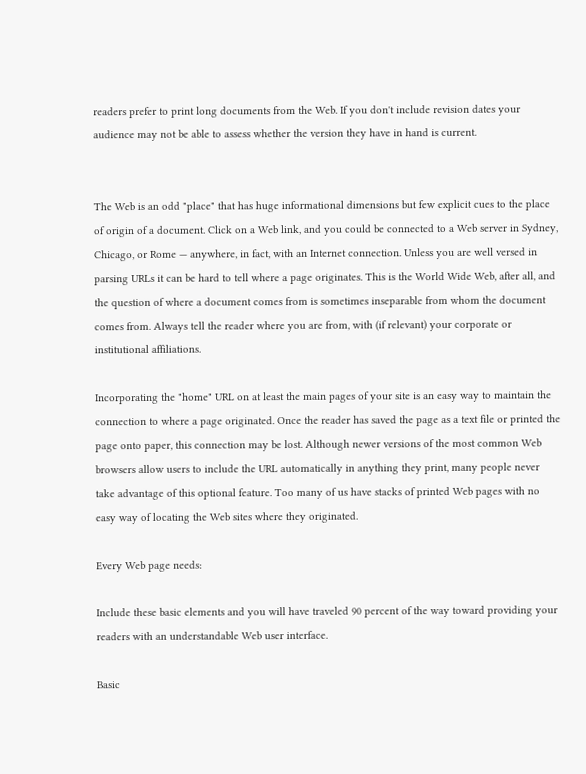readers prefer to print long documents from the Web. If you don't include revision dates your audience may not be able to assess whether the version they have in hand is current.


The Web is an odd "place" that has huge informational dimensions but few explicit cues to the place of origin of a document. Click on a Web link, and you could be connected to a Web server in Sydney, Chicago, or Rome — anywhere, in fact, with an Internet connection. Unless you are well versed in parsing URLs it can be hard to tell where a page originates. This is the World Wide Web, after all, and the question of where a document comes from is sometimes inseparable from whom the document comes from. Always tell the reader where you are from, with (if relevant) your corporate or institutional affiliations.

Incorporating the "home" URL on at least the main pages of your site is an easy way to maintain the connection to where a page originated. Once the reader has saved the page as a text file or printed the page onto paper, this connection may be lost. Although newer versions of the most common Web browsers allow users to include the URL automatically in anything they print, many people never take advantage of this optional feature. Too many of us have stacks of printed Web pages with no easy way of locating the Web sites where they originated.

Every Web page needs:

Include these basic elements and you will have traveled 90 percent of the way toward providing your readers with an understandable Web user interface.

Basic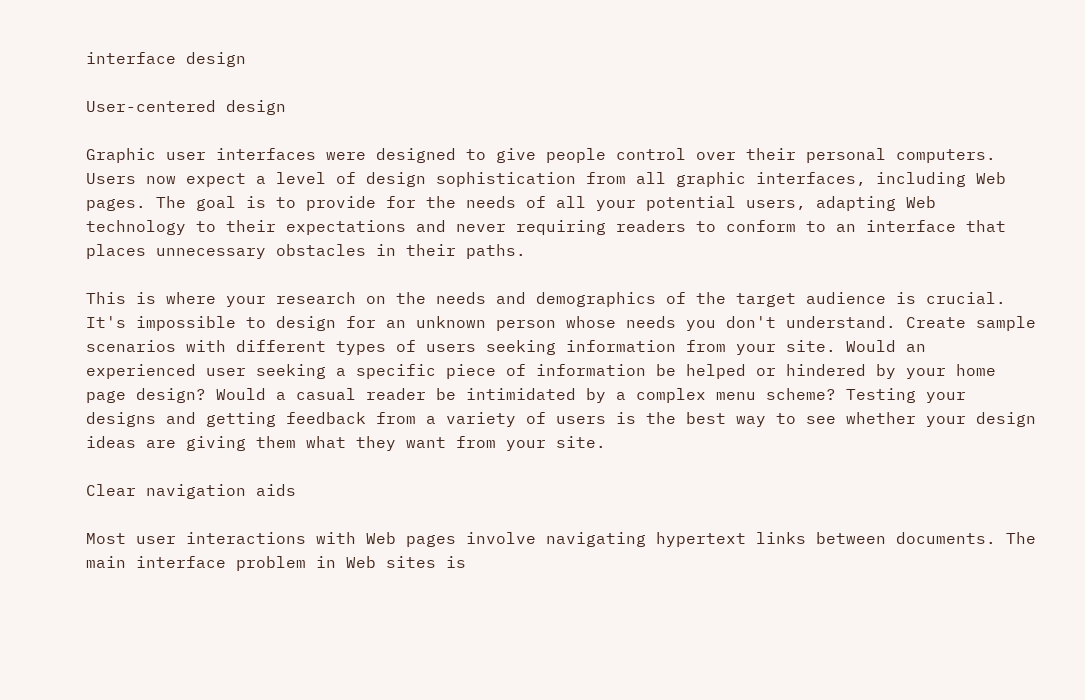interface design

User-centered design

Graphic user interfaces were designed to give people control over their personal computers. Users now expect a level of design sophistication from all graphic interfaces, including Web pages. The goal is to provide for the needs of all your potential users, adapting Web technology to their expectations and never requiring readers to conform to an interface that places unnecessary obstacles in their paths.

This is where your research on the needs and demographics of the target audience is crucial. It's impossible to design for an unknown person whose needs you don't understand. Create sample scenarios with different types of users seeking information from your site. Would an experienced user seeking a specific piece of information be helped or hindered by your home page design? Would a casual reader be intimidated by a complex menu scheme? Testing your designs and getting feedback from a variety of users is the best way to see whether your design ideas are giving them what they want from your site.

Clear navigation aids

Most user interactions with Web pages involve navigating hypertext links between documents. The main interface problem in Web sites is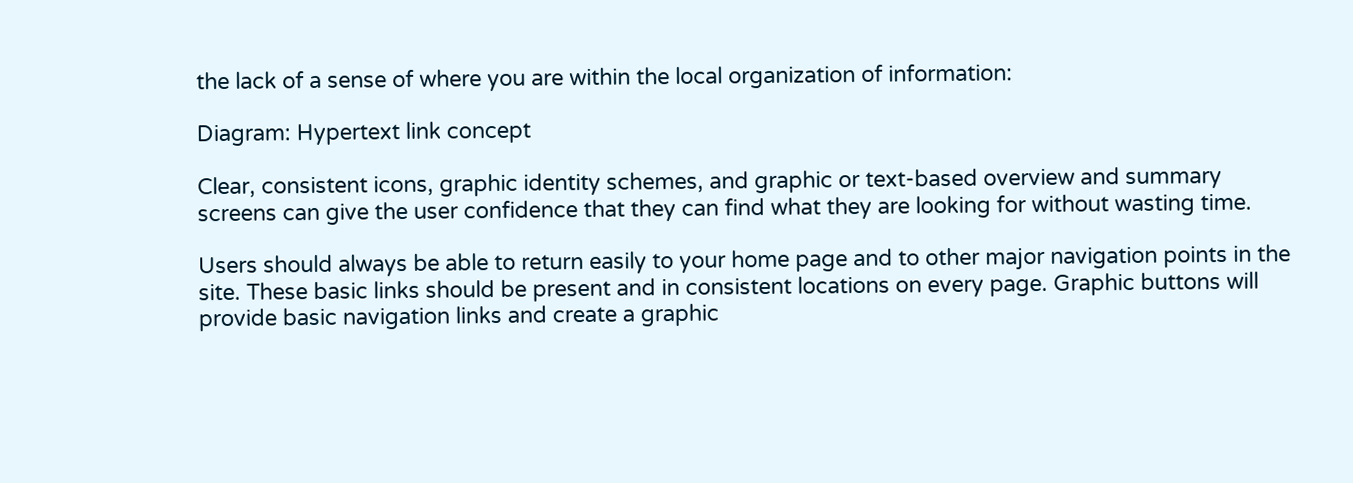the lack of a sense of where you are within the local organization of information:

Diagram: Hypertext link concept

Clear, consistent icons, graphic identity schemes, and graphic or text-based overview and summary screens can give the user confidence that they can find what they are looking for without wasting time.

Users should always be able to return easily to your home page and to other major navigation points in the site. These basic links should be present and in consistent locations on every page. Graphic buttons will provide basic navigation links and create a graphic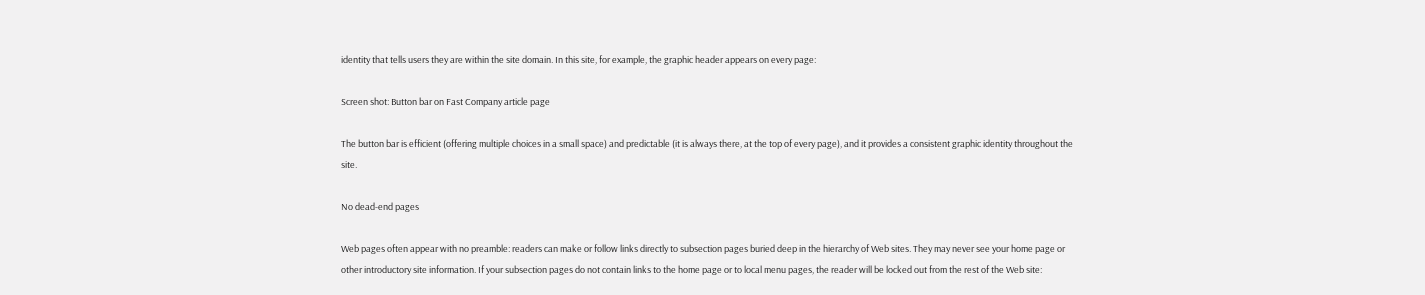identity that tells users they are within the site domain. In this site, for example, the graphic header appears on every page:

Screen shot: Button bar on Fast Company article page

The button bar is efficient (offering multiple choices in a small space) and predictable (it is always there, at the top of every page), and it provides a consistent graphic identity throughout the site.

No dead-end pages

Web pages often appear with no preamble: readers can make or follow links directly to subsection pages buried deep in the hierarchy of Web sites. They may never see your home page or other introductory site information. If your subsection pages do not contain links to the home page or to local menu pages, the reader will be locked out from the rest of the Web site: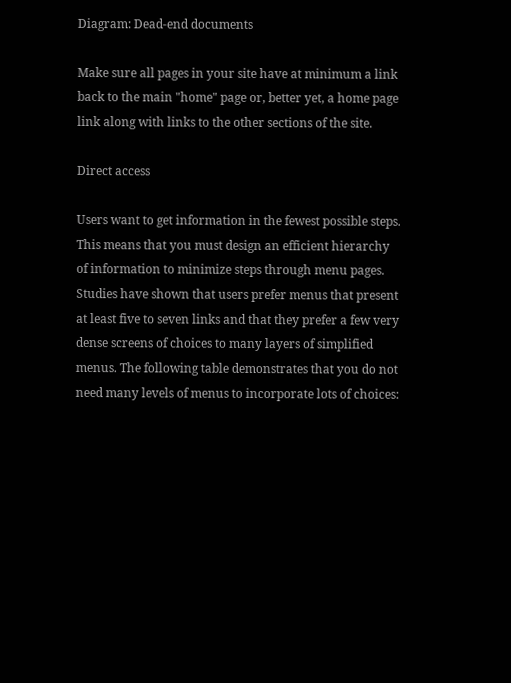Diagram: Dead-end documents

Make sure all pages in your site have at minimum a link back to the main "home" page or, better yet, a home page link along with links to the other sections of the site.

Direct access

Users want to get information in the fewest possible steps. This means that you must design an efficient hierarchy of information to minimize steps through menu pages. Studies have shown that users prefer menus that present at least five to seven links and that they prefer a few very dense screens of choices to many layers of simplified menus. The following table demonstrates that you do not need many levels of menus to incorporate lots of choices: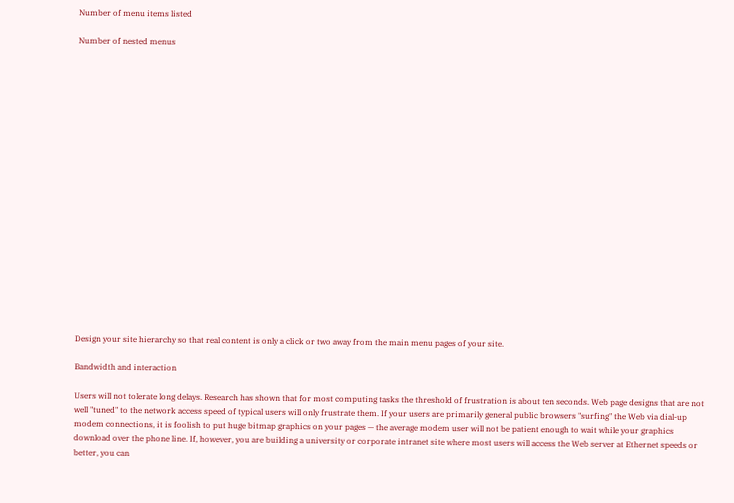Number of menu items listed

Number of nested menus




















Design your site hierarchy so that real content is only a click or two away from the main menu pages of your site.

Bandwidth and interaction

Users will not tolerate long delays. Research has shown that for most computing tasks the threshold of frustration is about ten seconds. Web page designs that are not well "tuned" to the network access speed of typical users will only frustrate them. If your users are primarily general public browsers "surfing" the Web via dial-up modem connections, it is foolish to put huge bitmap graphics on your pages — the average modem user will not be patient enough to wait while your graphics download over the phone line. If, however, you are building a university or corporate intranet site where most users will access the Web server at Ethernet speeds or better, you can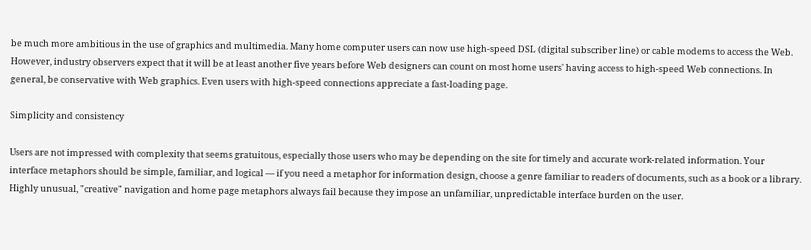be much more ambitious in the use of graphics and multimedia. Many home computer users can now use high-speed DSL (digital subscriber line) or cable modems to access the Web. However, industry observers expect that it will be at least another five years before Web designers can count on most home users' having access to high-speed Web connections. In general, be conservative with Web graphics. Even users with high-speed connections appreciate a fast-loading page.

Simplicity and consistency

Users are not impressed with complexity that seems gratuitous, especially those users who may be depending on the site for timely and accurate work-related information. Your interface metaphors should be simple, familiar, and logical — if you need a metaphor for information design, choose a genre familiar to readers of documents, such as a book or a library. Highly unusual, "creative" navigation and home page metaphors always fail because they impose an unfamiliar, unpredictable interface burden on the user.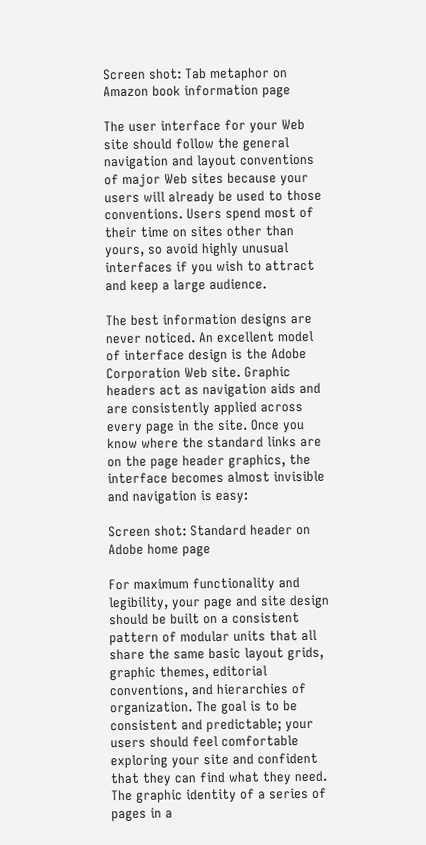Screen shot: Tab metaphor on Amazon book information page

The user interface for your Web site should follow the general navigation and layout conventions of major Web sites because your users will already be used to those conventions. Users spend most of their time on sites other than yours, so avoid highly unusual interfaces if you wish to attract and keep a large audience.

The best information designs are never noticed. An excellent model of interface design is the Adobe Corporation Web site. Graphic headers act as navigation aids and are consistently applied across every page in the site. Once you know where the standard links are on the page header graphics, the interface becomes almost invisible and navigation is easy:

Screen shot: Standard header on Adobe home page

For maximum functionality and legibility, your page and site design should be built on a consistent pattern of modular units that all share the same basic layout grids, graphic themes, editorial conventions, and hierarchies of organization. The goal is to be consistent and predictable; your users should feel comfortable exploring your site and confident that they can find what they need. The graphic identity of a series of pages in a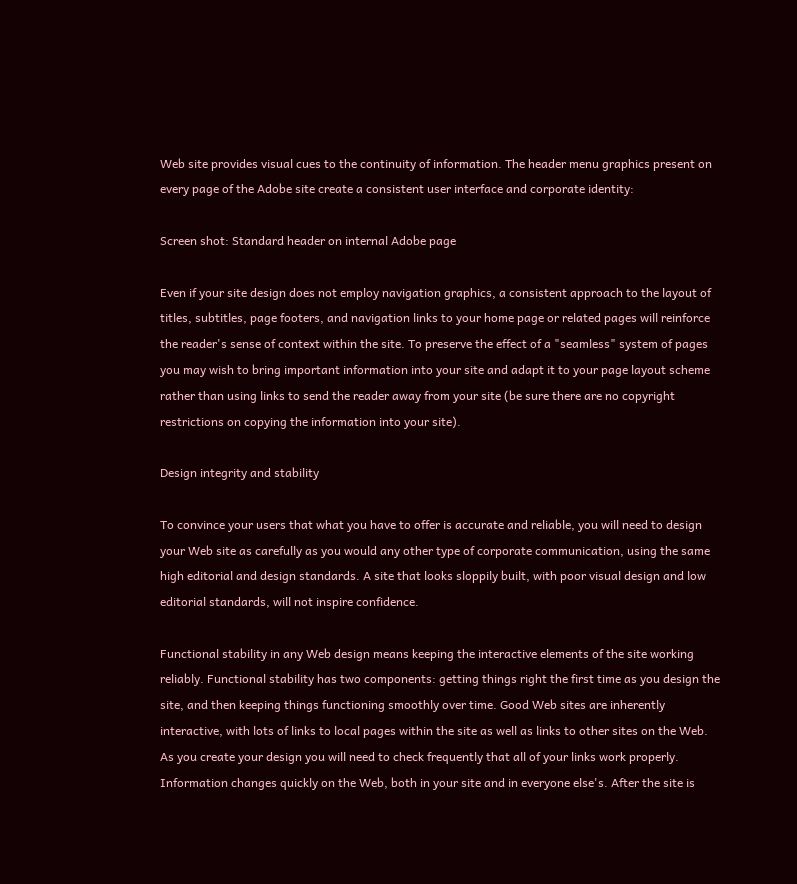Web site provides visual cues to the continuity of information. The header menu graphics present on every page of the Adobe site create a consistent user interface and corporate identity:

Screen shot: Standard header on internal Adobe page

Even if your site design does not employ navigation graphics, a consistent approach to the layout of titles, subtitles, page footers, and navigation links to your home page or related pages will reinforce the reader's sense of context within the site. To preserve the effect of a "seamless" system of pages you may wish to bring important information into your site and adapt it to your page layout scheme rather than using links to send the reader away from your site (be sure there are no copyright restrictions on copying the information into your site).

Design integrity and stability

To convince your users that what you have to offer is accurate and reliable, you will need to design your Web site as carefully as you would any other type of corporate communication, using the same high editorial and design standards. A site that looks sloppily built, with poor visual design and low editorial standards, will not inspire confidence.

Functional stability in any Web design means keeping the interactive elements of the site working reliably. Functional stability has two components: getting things right the first time as you design the site, and then keeping things functioning smoothly over time. Good Web sites are inherently interactive, with lots of links to local pages within the site as well as links to other sites on the Web. As you create your design you will need to check frequently that all of your links work properly. Information changes quickly on the Web, both in your site and in everyone else's. After the site is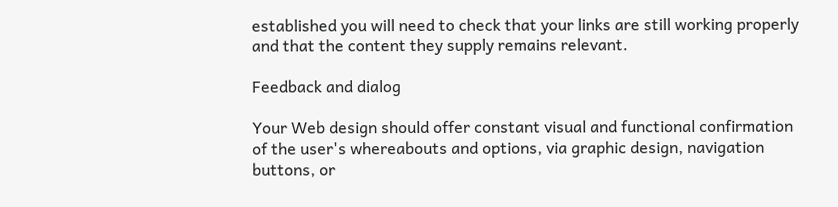established you will need to check that your links are still working properly and that the content they supply remains relevant.

Feedback and dialog

Your Web design should offer constant visual and functional confirmation of the user's whereabouts and options, via graphic design, navigation buttons, or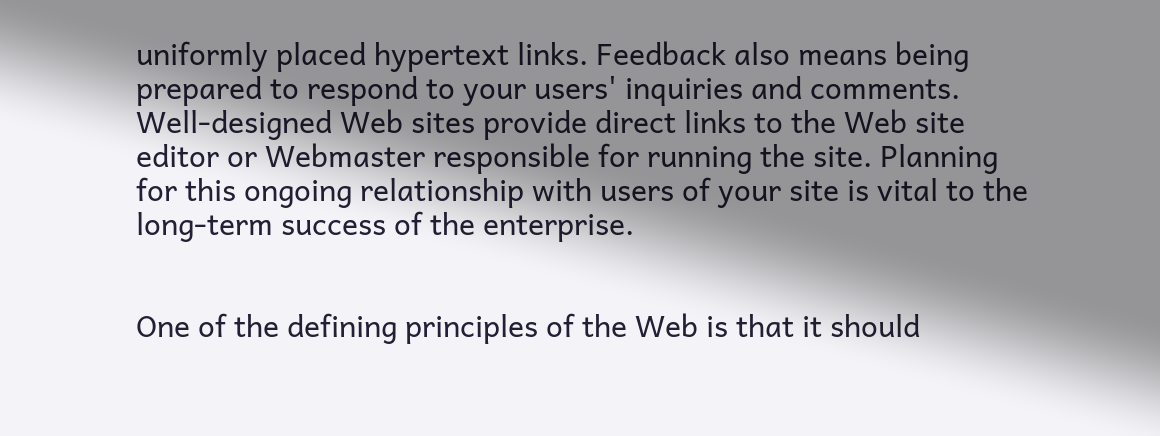uniformly placed hypertext links. Feedback also means being prepared to respond to your users' inquiries and comments. Well-designed Web sites provide direct links to the Web site editor or Webmaster responsible for running the site. Planning for this ongoing relationship with users of your site is vital to the long-term success of the enterprise.


One of the defining principles of the Web is that it should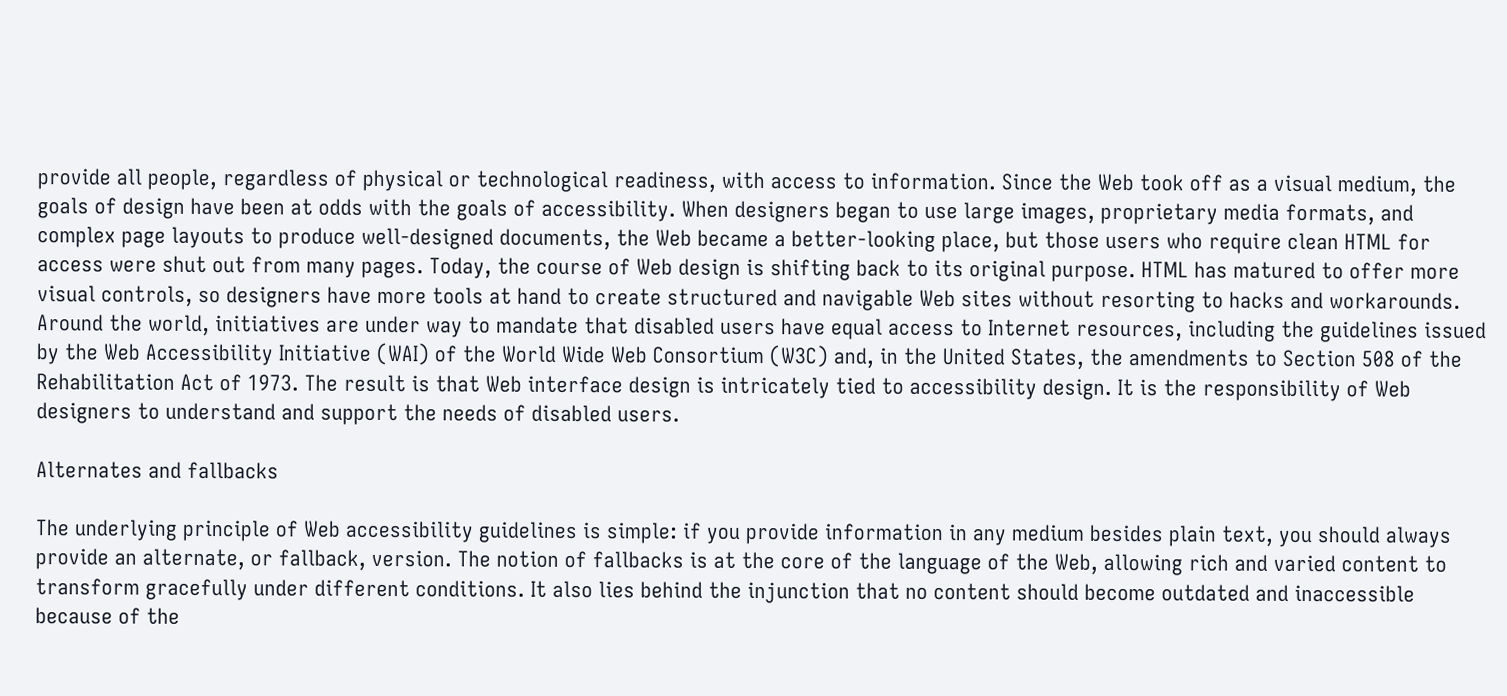provide all people, regardless of physical or technological readiness, with access to information. Since the Web took off as a visual medium, the goals of design have been at odds with the goals of accessibility. When designers began to use large images, proprietary media formats, and complex page layouts to produce well-designed documents, the Web became a better-looking place, but those users who require clean HTML for access were shut out from many pages. Today, the course of Web design is shifting back to its original purpose. HTML has matured to offer more visual controls, so designers have more tools at hand to create structured and navigable Web sites without resorting to hacks and workarounds. Around the world, initiatives are under way to mandate that disabled users have equal access to Internet resources, including the guidelines issued by the Web Accessibility Initiative (WAI) of the World Wide Web Consortium (W3C) and, in the United States, the amendments to Section 508 of the Rehabilitation Act of 1973. The result is that Web interface design is intricately tied to accessibility design. It is the responsibility of Web designers to understand and support the needs of disabled users.

Alternates and fallbacks

The underlying principle of Web accessibility guidelines is simple: if you provide information in any medium besides plain text, you should always provide an alternate, or fallback, version. The notion of fallbacks is at the core of the language of the Web, allowing rich and varied content to transform gracefully under different conditions. It also lies behind the injunction that no content should become outdated and inaccessible because of the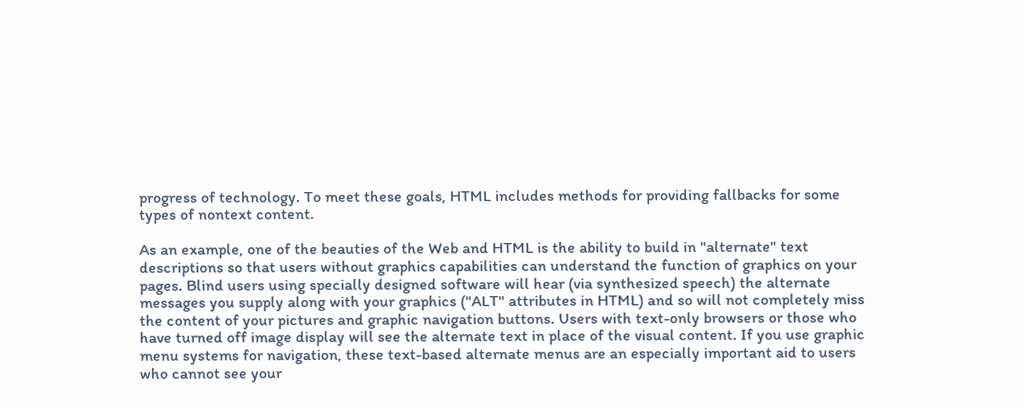progress of technology. To meet these goals, HTML includes methods for providing fallbacks for some types of nontext content.

As an example, one of the beauties of the Web and HTML is the ability to build in "alternate" text descriptions so that users without graphics capabilities can understand the function of graphics on your pages. Blind users using specially designed software will hear (via synthesized speech) the alternate messages you supply along with your graphics ("ALT" attributes in HTML) and so will not completely miss the content of your pictures and graphic navigation buttons. Users with text-only browsers or those who have turned off image display will see the alternate text in place of the visual content. If you use graphic menu systems for navigation, these text-based alternate menus are an especially important aid to users who cannot see your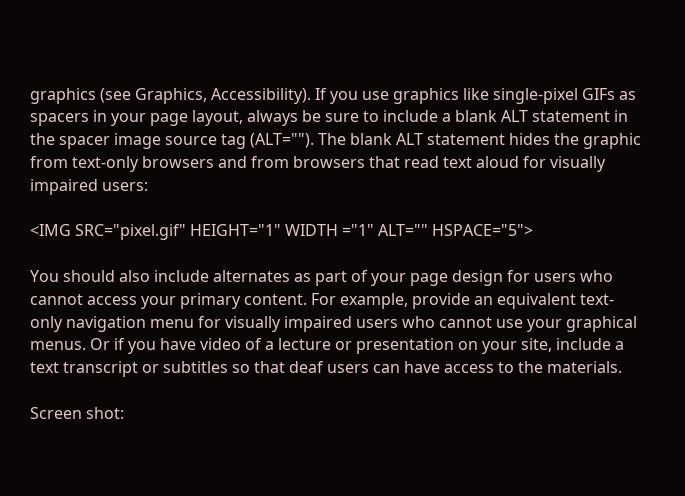graphics (see Graphics, Accessibility). If you use graphics like single-pixel GIFs as spacers in your page layout, always be sure to include a blank ALT statement in the spacer image source tag (ALT=""). The blank ALT statement hides the graphic from text-only browsers and from browsers that read text aloud for visually impaired users:

<IMG SRC="pixel.gif" HEIGHT="1" WIDTH ="1" ALT="" HSPACE="5">

You should also include alternates as part of your page design for users who cannot access your primary content. For example, provide an equivalent text-only navigation menu for visually impaired users who cannot use your graphical menus. Or if you have video of a lecture or presentation on your site, include a text transcript or subtitles so that deaf users can have access to the materials.

Screen shot: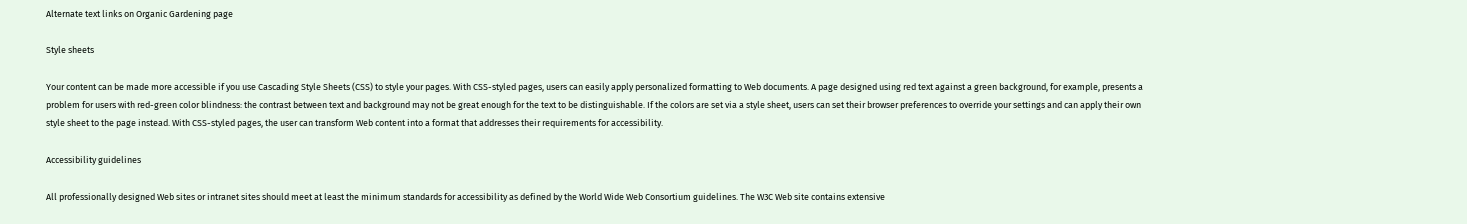Alternate text links on Organic Gardening page

Style sheets

Your content can be made more accessible if you use Cascading Style Sheets (CSS) to style your pages. With CSS-styled pages, users can easily apply personalized formatting to Web documents. A page designed using red text against a green background, for example, presents a problem for users with red-green color blindness: the contrast between text and background may not be great enough for the text to be distinguishable. If the colors are set via a style sheet, users can set their browser preferences to override your settings and can apply their own style sheet to the page instead. With CSS-styled pages, the user can transform Web content into a format that addresses their requirements for accessibility.

Accessibility guidelines

All professionally designed Web sites or intranet sites should meet at least the minimum standards for accessibility as defined by the World Wide Web Consortium guidelines. The W3C Web site contains extensive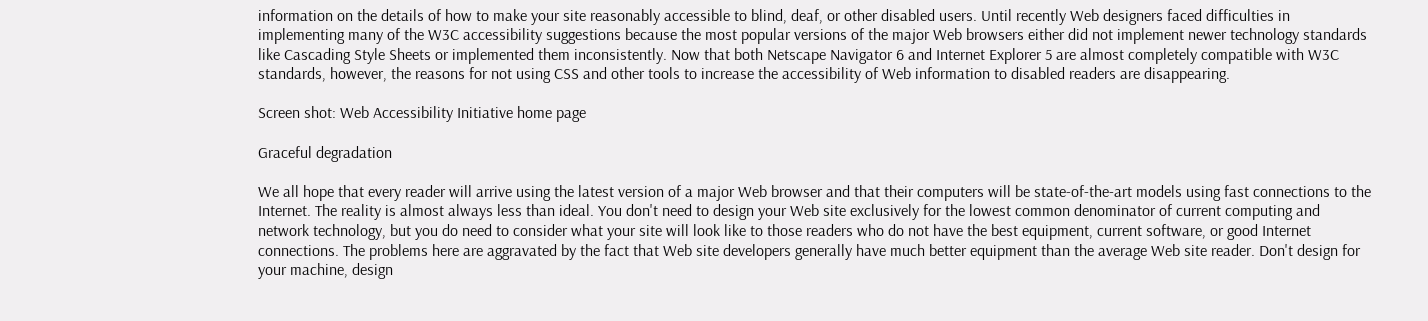information on the details of how to make your site reasonably accessible to blind, deaf, or other disabled users. Until recently Web designers faced difficulties in implementing many of the W3C accessibility suggestions because the most popular versions of the major Web browsers either did not implement newer technology standards like Cascading Style Sheets or implemented them inconsistently. Now that both Netscape Navigator 6 and Internet Explorer 5 are almost completely compatible with W3C standards, however, the reasons for not using CSS and other tools to increase the accessibility of Web information to disabled readers are disappearing.

Screen shot: Web Accessibility Initiative home page

Graceful degradation

We all hope that every reader will arrive using the latest version of a major Web browser and that their computers will be state-of-the-art models using fast connections to the Internet. The reality is almost always less than ideal. You don't need to design your Web site exclusively for the lowest common denominator of current computing and network technology, but you do need to consider what your site will look like to those readers who do not have the best equipment, current software, or good Internet connections. The problems here are aggravated by the fact that Web site developers generally have much better equipment than the average Web site reader. Don't design for your machine, design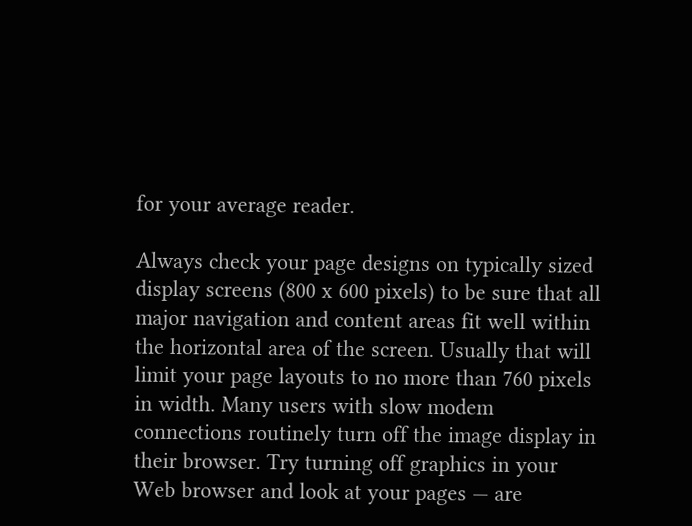for your average reader.

Always check your page designs on typically sized display screens (800 x 600 pixels) to be sure that all major navigation and content areas fit well within the horizontal area of the screen. Usually that will limit your page layouts to no more than 760 pixels in width. Many users with slow modem connections routinely turn off the image display in their browser. Try turning off graphics in your Web browser and look at your pages — are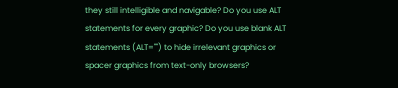they still intelligible and navigable? Do you use ALT statements for every graphic? Do you use blank ALT statements (ALT="") to hide irrelevant graphics or spacer graphics from text-only browsers?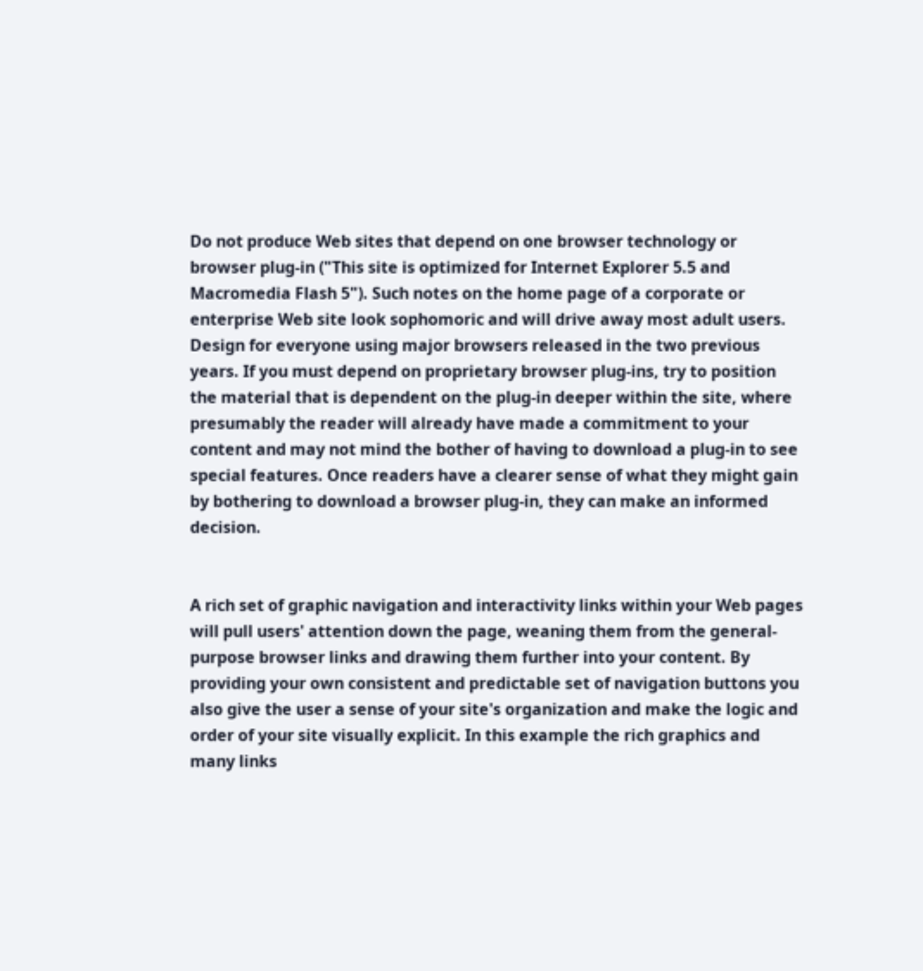Do not produce Web sites that depend on one browser technology or browser plug-in ("This site is optimized for Internet Explorer 5.5 and Macromedia Flash 5"). Such notes on the home page of a corporate or enterprise Web site look sophomoric and will drive away most adult users. Design for everyone using major browsers released in the two previous years. If you must depend on proprietary browser plug-ins, try to position the material that is dependent on the plug-in deeper within the site, where presumably the reader will already have made a commitment to your content and may not mind the bother of having to download a plug-in to see special features. Once readers have a clearer sense of what they might gain by bothering to download a browser plug-in, they can make an informed decision.


A rich set of graphic navigation and interactivity links within your Web pages will pull users' attention down the page, weaning them from the general-purpose browser links and drawing them further into your content. By providing your own consistent and predictable set of navigation buttons you also give the user a sense of your site's organization and make the logic and order of your site visually explicit. In this example the rich graphics and many links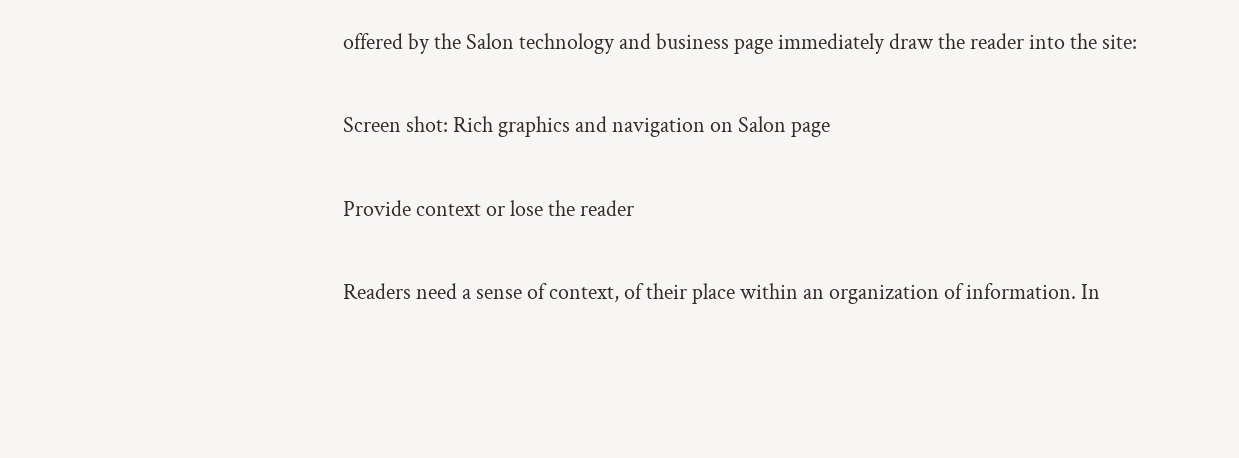offered by the Salon technology and business page immediately draw the reader into the site:

Screen shot: Rich graphics and navigation on Salon page

Provide context or lose the reader

Readers need a sense of context, of their place within an organization of information. In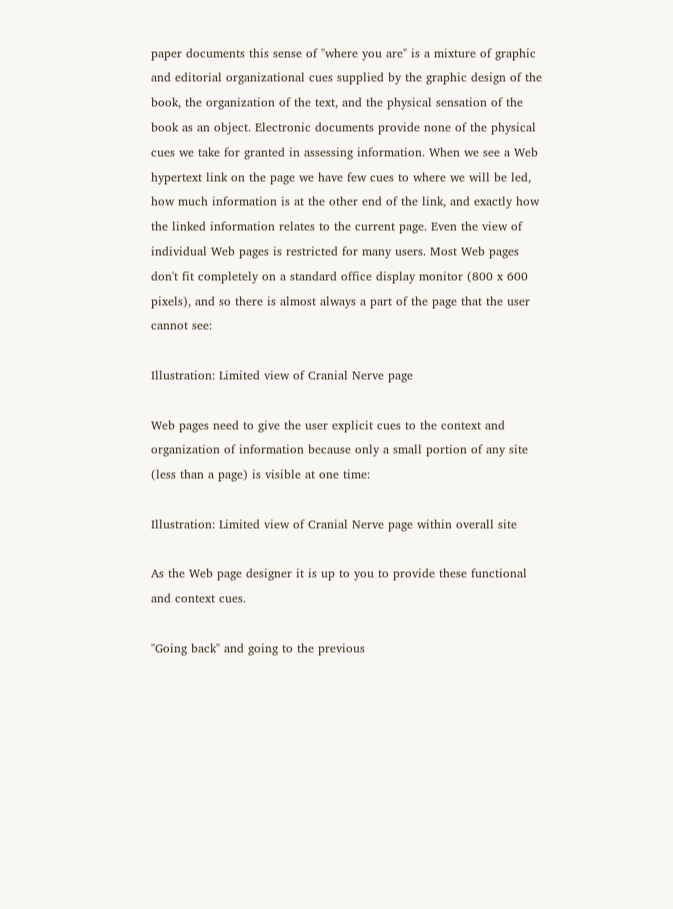paper documents this sense of "where you are" is a mixture of graphic and editorial organizational cues supplied by the graphic design of the book, the organization of the text, and the physical sensation of the book as an object. Electronic documents provide none of the physical cues we take for granted in assessing information. When we see a Web hypertext link on the page we have few cues to where we will be led, how much information is at the other end of the link, and exactly how the linked information relates to the current page. Even the view of individual Web pages is restricted for many users. Most Web pages don't fit completely on a standard office display monitor (800 x 600 pixels), and so there is almost always a part of the page that the user cannot see:

Illustration: Limited view of Cranial Nerve page

Web pages need to give the user explicit cues to the context and organization of information because only a small portion of any site (less than a page) is visible at one time:

Illustration: Limited view of Cranial Nerve page within overall site

As the Web page designer it is up to you to provide these functional and context cues.

"Going back" and going to the previous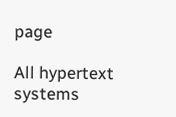page

All hypertext systems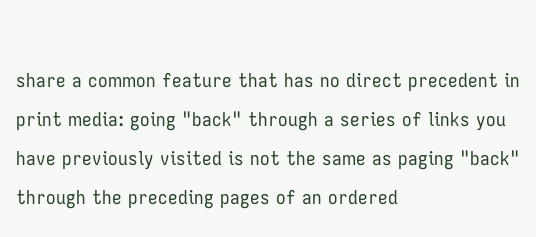share a common feature that has no direct precedent in print media: going "back" through a series of links you have previously visited is not the same as paging "back" through the preceding pages of an ordered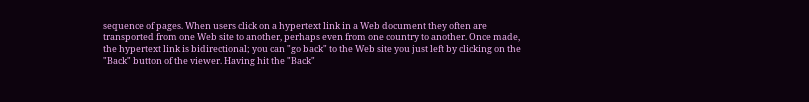sequence of pages. When users click on a hypertext link in a Web document they often are transported from one Web site to another, perhaps even from one country to another. Once made, the hypertext link is bidirectional; you can "go back" to the Web site you just left by clicking on the "Back" button of the viewer. Having hit the "Back"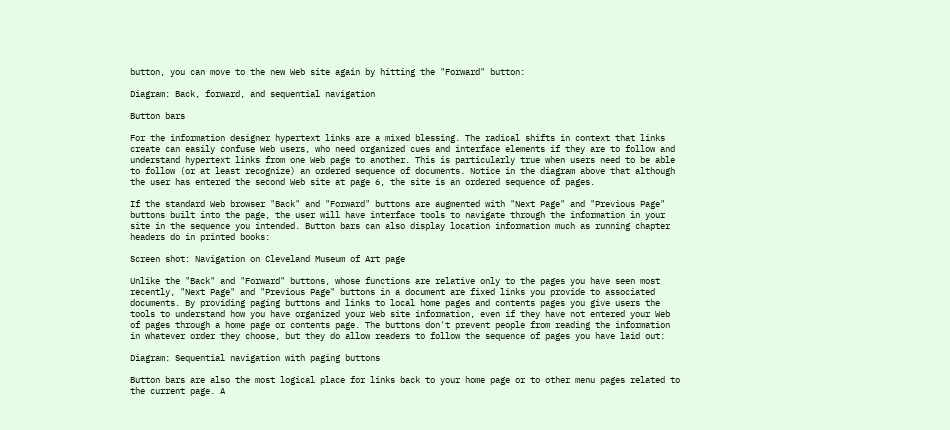button, you can move to the new Web site again by hitting the "Forward" button:

Diagram: Back, forward, and sequential navigation

Button bars

For the information designer hypertext links are a mixed blessing. The radical shifts in context that links create can easily confuse Web users, who need organized cues and interface elements if they are to follow and understand hypertext links from one Web page to another. This is particularly true when users need to be able to follow (or at least recognize) an ordered sequence of documents. Notice in the diagram above that although the user has entered the second Web site at page 6, the site is an ordered sequence of pages.

If the standard Web browser "Back" and "Forward" buttons are augmented with "Next Page" and "Previous Page" buttons built into the page, the user will have interface tools to navigate through the information in your site in the sequence you intended. Button bars can also display location information much as running chapter headers do in printed books:

Screen shot: Navigation on Cleveland Museum of Art page

Unlike the "Back" and "Forward" buttons, whose functions are relative only to the pages you have seen most recently, "Next Page" and "Previous Page" buttons in a document are fixed links you provide to associated documents. By providing paging buttons and links to local home pages and contents pages you give users the tools to understand how you have organized your Web site information, even if they have not entered your Web of pages through a home page or contents page. The buttons don't prevent people from reading the information in whatever order they choose, but they do allow readers to follow the sequence of pages you have laid out:

Diagram: Sequential navigation with paging buttons

Button bars are also the most logical place for links back to your home page or to other menu pages related to the current page. A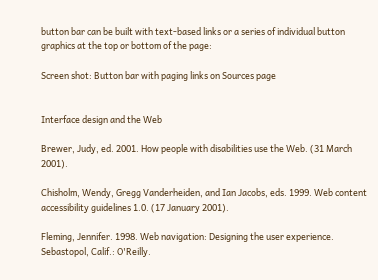button bar can be built with text-based links or a series of individual button graphics at the top or bottom of the page:

Screen shot: Button bar with paging links on Sources page


Interface design and the Web

Brewer, Judy, ed. 2001. How people with disabilities use the Web. (31 March 2001).

Chisholm, Wendy, Gregg Vanderheiden, and Ian Jacobs, eds. 1999. Web content accessibility guidelines 1.0. (17 January 2001).

Fleming, Jennifer. 1998. Web navigation: Designing the user experience. Sebastopol, Calif.: O'Reilly.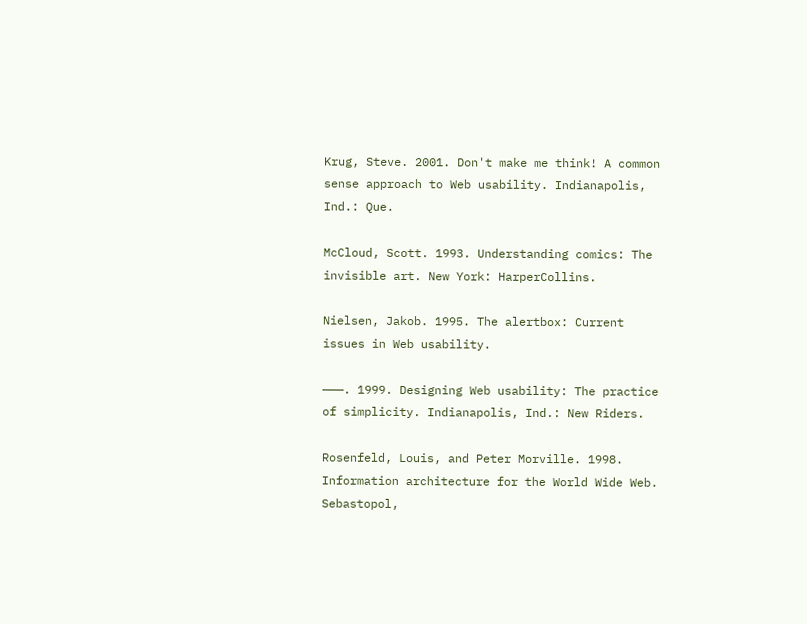Krug, Steve. 2001. Don't make me think! A common sense approach to Web usability. Indianapolis, Ind.: Que.

McCloud, Scott. 1993. Understanding comics: The invisible art. New York: HarperCollins.

Nielsen, Jakob. 1995. The alertbox: Current issues in Web usability.

———. 1999. Designing Web usability: The practice of simplicity. Indianapolis, Ind.: New Riders.

Rosenfeld, Louis, and Peter Morville. 1998. Information architecture for the World Wide Web. Sebastopol,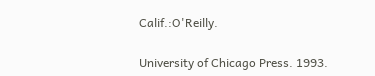Calif.:O'Reilly.

University of Chicago Press. 1993.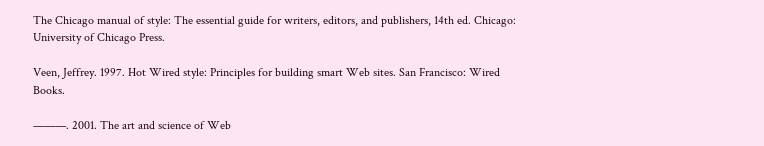The Chicago manual of style: The essential guide for writers, editors, and publishers, 14th ed. Chicago: University of Chicago Press.

Veen, Jeffrey. 1997. Hot Wired style: Principles for building smart Web sites. San Francisco: Wired Books.

———. 2001. The art and science of Web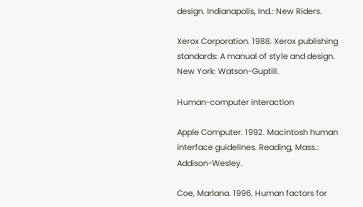design. Indianapolis, Ind.: New Riders.

Xerox Corporation. 1988. Xerox publishing standards: A manual of style and design. New York: Watson-Guptill.

Human-computer interaction

Apple Computer. 1992. Macintosh human interface guidelines. Reading, Mass.: Addison-Wesley.

Coe, Marlana. 1996. Human factors for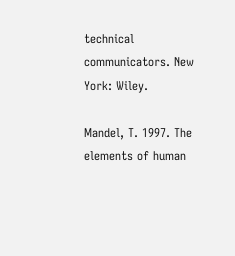technical communicators. New York: Wiley.

Mandel, T. 1997. The elements of human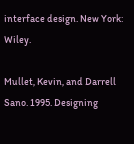interface design. New York: Wiley.

Mullet, Kevin, and Darrell Sano. 1995. Designing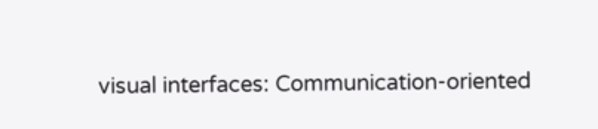visual interfaces: Communication-oriented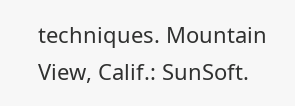techniques. Mountain View, Calif.: SunSoft.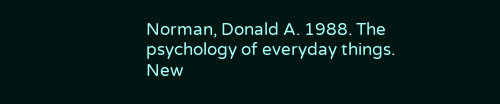Norman, Donald A. 1988. The psychology of everyday things. New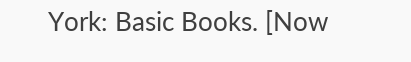York: Basic Books. [Now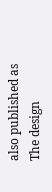also published as The design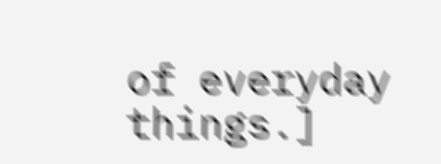of everyday things.]